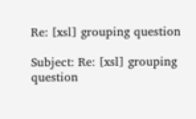Re: [xsl] grouping question

Subject: Re: [xsl] grouping question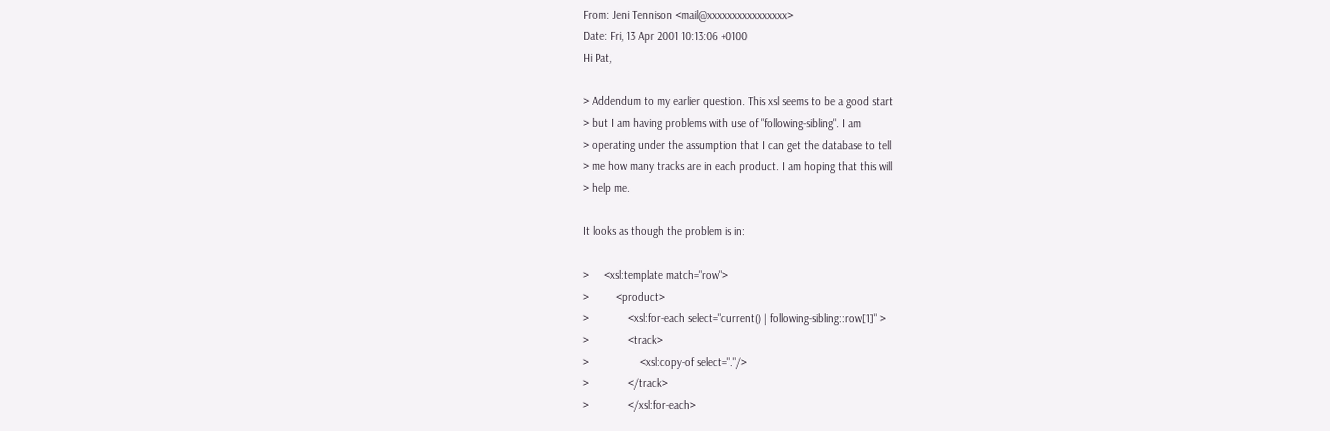From: Jeni Tennison <mail@xxxxxxxxxxxxxxxx>
Date: Fri, 13 Apr 2001 10:13:06 +0100
Hi Pat,

> Addendum to my earlier question. This xsl seems to be a good start
> but I am having problems with use of "following-sibling". I am
> operating under the assumption that I can get the database to tell
> me how many tracks are in each product. I am hoping that this will
> help me.

It looks as though the problem is in:

>     <xsl:template match="row">
>         <product>
>             <xsl:for-each select="current() | following-sibling::row[1]" >
>             <track>
>                 <xsl:copy-of select="."/>
>             </track>
>             </xsl:for-each>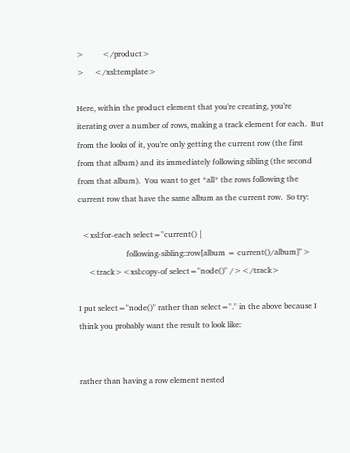>         </product>
>     </xsl:template>

Here, within the product element that you're creating, you're
iterating over a number of rows, making a track element for each.  But
from the looks of it, you're only getting the current row (the first
from that album) and its immediately following sibling (the second
from that album).  You want to get *all* the rows following the
current row that have the same album as the current row.  So try:

  <xsl:for-each select="current() |
                        following-sibling::row[album = current()/album]">
     <track><xsl:copy-of select="node()" /></track>

I put select="node()" rather than select="." in the above because I
think you probably want the result to look like:


rather than having a row element nested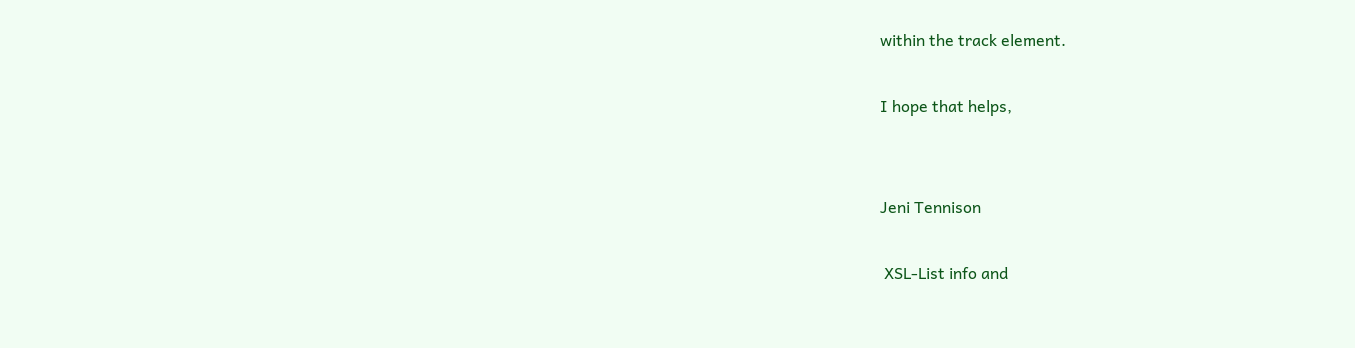within the track element.

I hope that helps,


Jeni Tennison

 XSL-List info and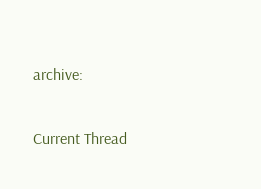archive:

Current Thread